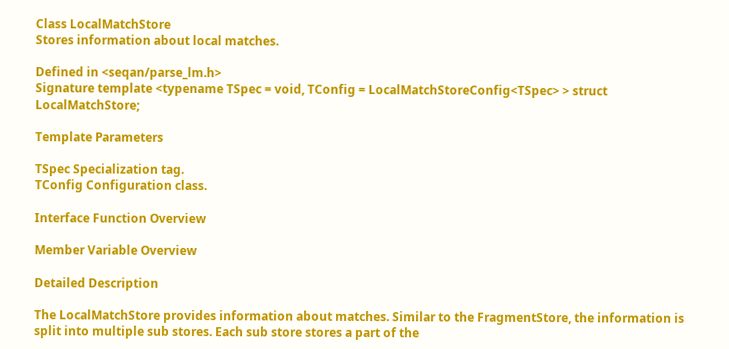Class LocalMatchStore
Stores information about local matches.

Defined in <seqan/parse_lm.h>
Signature template <typename TSpec = void, TConfig = LocalMatchStoreConfig<TSpec> > struct LocalMatchStore;

Template Parameters

TSpec Specialization tag.
TConfig Configuration class.

Interface Function Overview

Member Variable Overview

Detailed Description

The LocalMatchStore provides information about matches. Similar to the FragmentStore, the information is split into multiple sub stores. Each sub store stores a part of the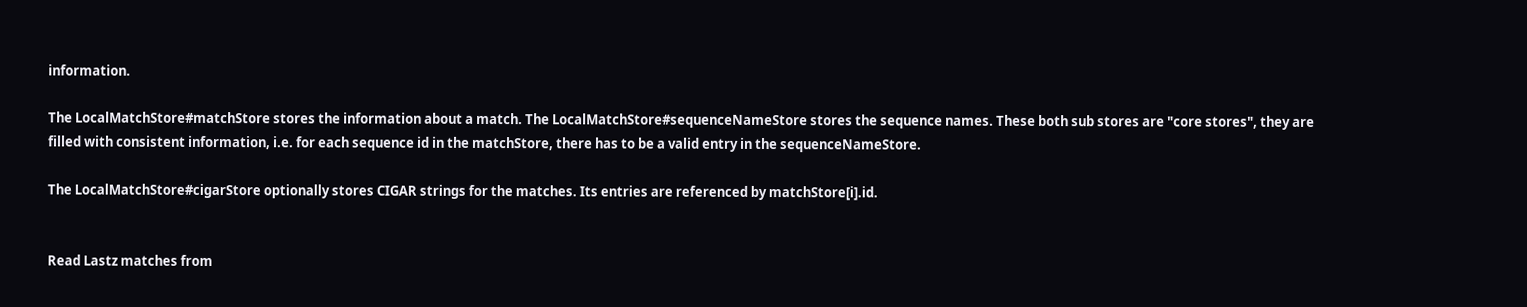information.

The LocalMatchStore#matchStore stores the information about a match. The LocalMatchStore#sequenceNameStore stores the sequence names. These both sub stores are "core stores", they are filled with consistent information, i.e. for each sequence id in the matchStore, there has to be a valid entry in the sequenceNameStore.

The LocalMatchStore#cigarStore optionally stores CIGAR strings for the matches. Its entries are referenced by matchStore[i].id.


Read Lastz matches from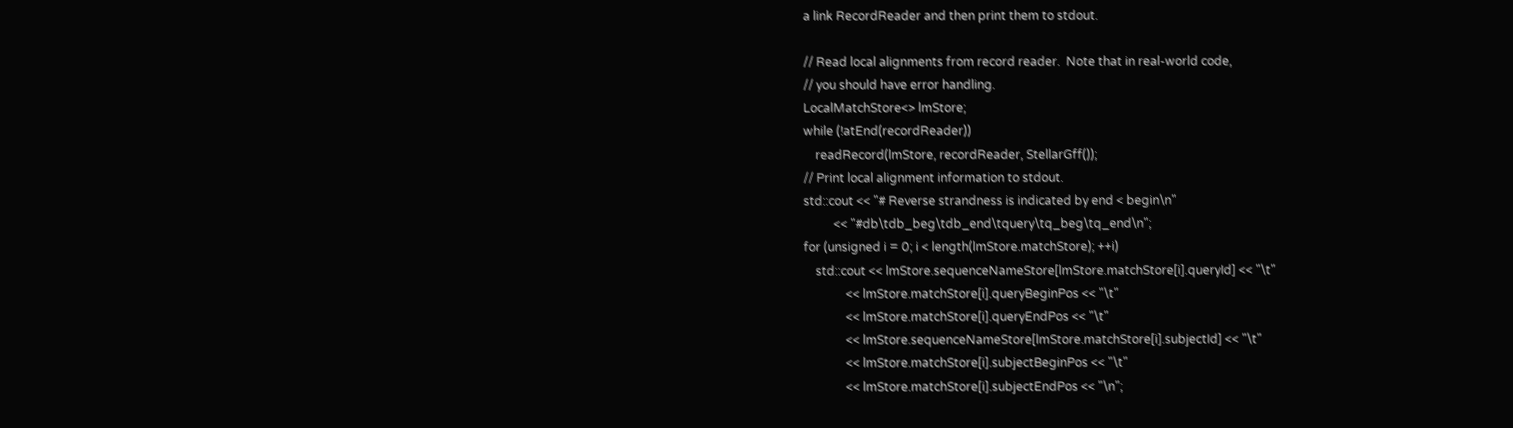a link RecordReader and then print them to stdout.

// Read local alignments from record reader.  Note that in real-world code,
// you should have error handling.
LocalMatchStore<> lmStore;
while (!atEnd(recordReader))
    readRecord(lmStore, recordReader, StellarGff());
// Print local alignment information to stdout.
std::cout << "# Reverse strandness is indicated by end < begin\n"
          << "#db\tdb_beg\tdb_end\tquery\tq_beg\tq_end\n";
for (unsigned i = 0; i < length(lmStore.matchStore); ++i)
    std::cout << lmStore.sequenceNameStore[lmStore.matchStore[i].queryId] << "\t"
              << lmStore.matchStore[i].queryBeginPos << "\t"
              << lmStore.matchStore[i].queryEndPos << "\t"
              << lmStore.sequenceNameStore[lmStore.matchStore[i].subjectId] << "\t"
              << lmStore.matchStore[i].subjectBeginPos << "\t"
              << lmStore.matchStore[i].subjectEndPos << "\n";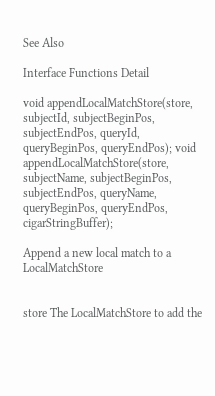See Also

Interface Functions Detail

void appendLocalMatchStore(store, subjectId, subjectBeginPos, subjectEndPos, queryId, queryBeginPos, queryEndPos); void appendLocalMatchStore(store, subjectName, subjectBeginPos, subjectEndPos, queryName, queryBeginPos, queryEndPos, cigarStringBuffer);

Append a new local match to a LocalMatchStore


store The LocalMatchStore to add the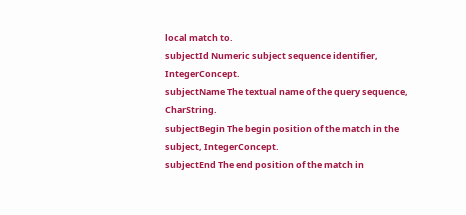local match to.
subjectId Numeric subject sequence identifier, IntegerConcept.
subjectName The textual name of the query sequence, CharString.
subjectBegin The begin position of the match in the subject, IntegerConcept.
subjectEnd The end position of the match in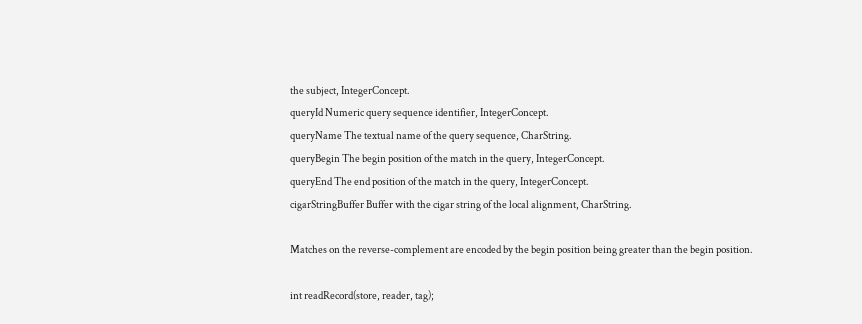the subject, IntegerConcept.
queryId Numeric query sequence identifier, IntegerConcept.
queryName The textual name of the query sequence, CharString.
queryBegin The begin position of the match in the query, IntegerConcept.
queryEnd The end position of the match in the query, IntegerConcept.
cigarStringBuffer Buffer with the cigar string of the local alignment, CharString.

Matches on the reverse-complement are encoded by the begin position being greater than the begin position.

int readRecord(store, reader, tag);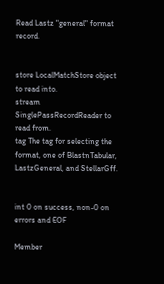Read Lastz "general" format record.


store LocalMatchStore object to read into.
stream SinglePassRecordReader to read from.
tag The tag for selecting the format, one of BlastnTabular, LastzGeneral, and StellarGff.


int 0 on success, non-0 on errors and EOF

Member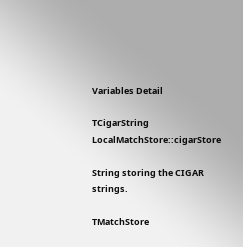Variables Detail

TCigarString LocalMatchStore::cigarStore

String storing the CIGAR strings.

TMatchStore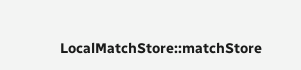LocalMatchStore::matchStore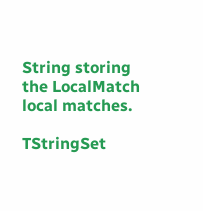String storing the LocalMatch local matches.

TStringSet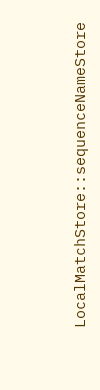LocalMatchStore::sequenceNameStore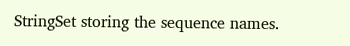StringSet storing the sequence names.